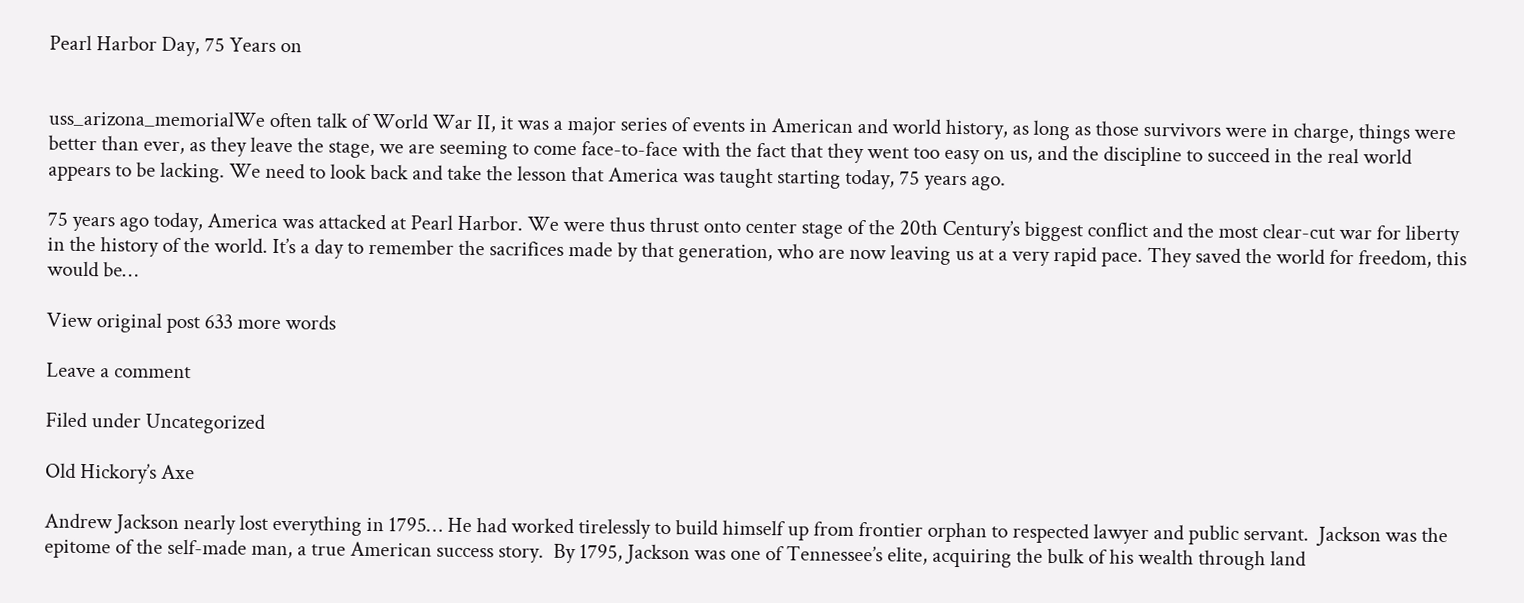Pearl Harbor Day, 75 Years on


uss_arizona_memorialWe often talk of World War II, it was a major series of events in American and world history, as long as those survivors were in charge, things were better than ever, as they leave the stage, we are seeming to come face-to-face with the fact that they went too easy on us, and the discipline to succeed in the real world appears to be lacking. We need to look back and take the lesson that America was taught starting today, 75 years ago.

75 years ago today, America was attacked at Pearl Harbor. We were thus thrust onto center stage of the 20th Century’s biggest conflict and the most clear-cut war for liberty in the history of the world. It’s a day to remember the sacrifices made by that generation, who are now leaving us at a very rapid pace. They saved the world for freedom, this would be…

View original post 633 more words

Leave a comment

Filed under Uncategorized

Old Hickory’s Axe

Andrew Jackson nearly lost everything in 1795… He had worked tirelessly to build himself up from frontier orphan to respected lawyer and public servant.  Jackson was the epitome of the self-made man, a true American success story.  By 1795, Jackson was one of Tennessee’s elite, acquiring the bulk of his wealth through land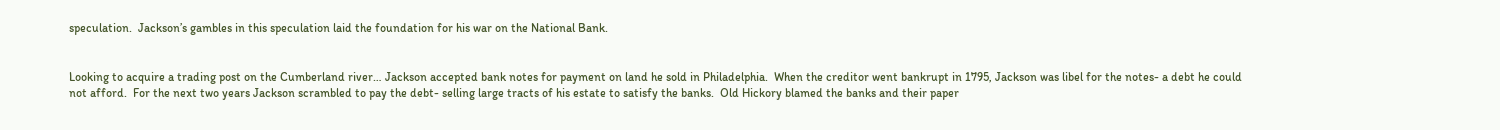speculation.  Jackson’s gambles in this speculation laid the foundation for his war on the National Bank.


Looking to acquire a trading post on the Cumberland river… Jackson accepted bank notes for payment on land he sold in Philadelphia.  When the creditor went bankrupt in 1795, Jackson was libel for the notes- a debt he could not afford.  For the next two years Jackson scrambled to pay the debt- selling large tracts of his estate to satisfy the banks.  Old Hickory blamed the banks and their paper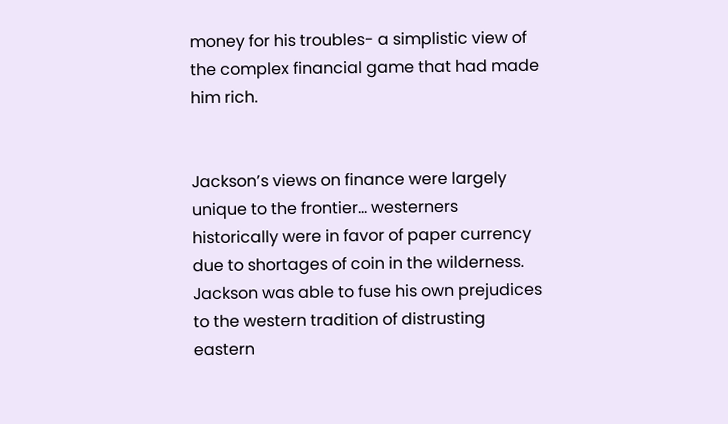money for his troubles- a simplistic view of the complex financial game that had made him rich.


Jackson’s views on finance were largely unique to the frontier… westerners historically were in favor of paper currency due to shortages of coin in the wilderness.  Jackson was able to fuse his own prejudices to the western tradition of distrusting eastern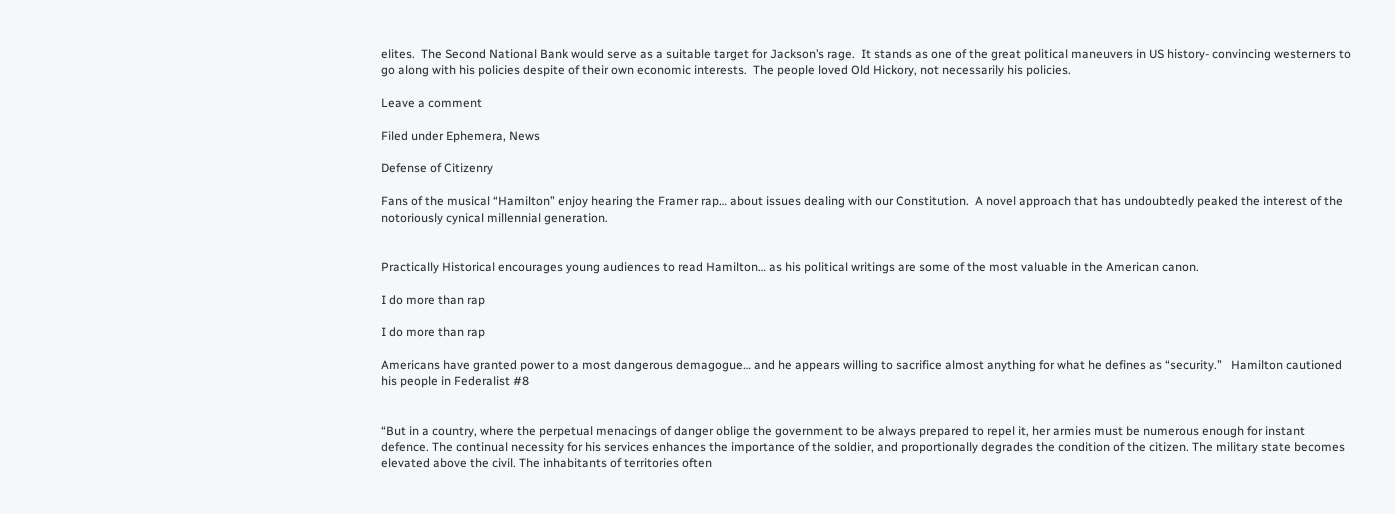elites.  The Second National Bank would serve as a suitable target for Jackson’s rage.  It stands as one of the great political maneuvers in US history- convincing westerners to go along with his policies despite of their own economic interests.  The people loved Old Hickory, not necessarily his policies.

Leave a comment

Filed under Ephemera, News

Defense of Citizenry

Fans of the musical “Hamilton” enjoy hearing the Framer rap… about issues dealing with our Constitution.  A novel approach that has undoubtedly peaked the interest of the notoriously cynical millennial generation.


Practically Historical encourages young audiences to read Hamilton… as his political writings are some of the most valuable in the American canon.

I do more than rap

I do more than rap

Americans have granted power to a most dangerous demagogue… and he appears willing to sacrifice almost anything for what he defines as “security.”   Hamilton cautioned his people in Federalist #8


“But in a country, where the perpetual menacings of danger oblige the government to be always prepared to repel it, her armies must be numerous enough for instant defence. The continual necessity for his services enhances the importance of the soldier, and proportionally degrades the condition of the citizen. The military state becomes elevated above the civil. The inhabitants of territories often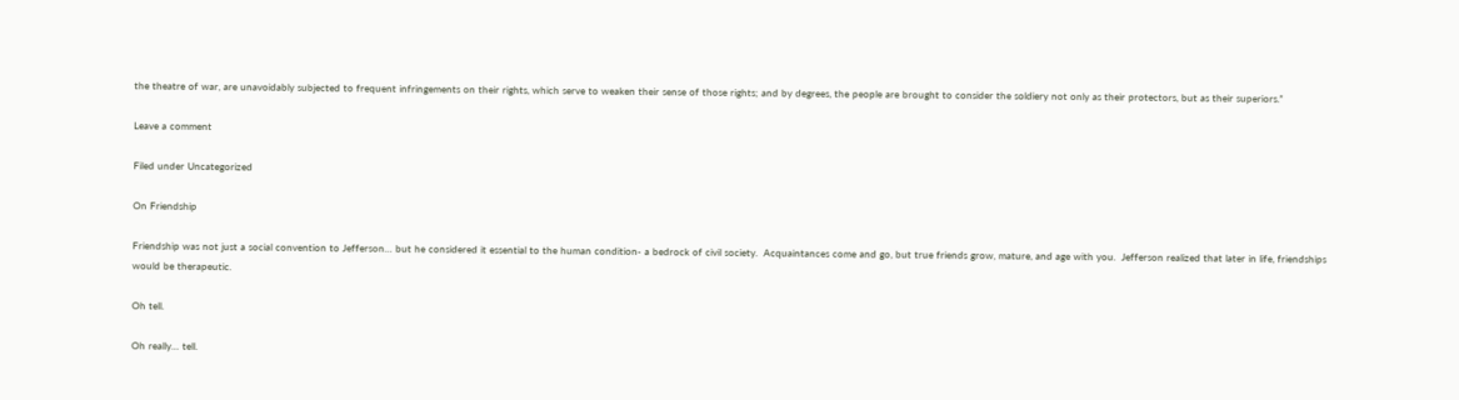the theatre of war, are unavoidably subjected to frequent infringements on their rights, which serve to weaken their sense of those rights; and by degrees, the people are brought to consider the soldiery not only as their protectors, but as their superiors.”

Leave a comment

Filed under Uncategorized

On Friendship

Friendship was not just a social convention to Jefferson… but he considered it essential to the human condition- a bedrock of civil society.  Acquaintances come and go, but true friends grow, mature, and age with you.  Jefferson realized that later in life, friendships would be therapeutic.

Oh tell.

Oh really… tell.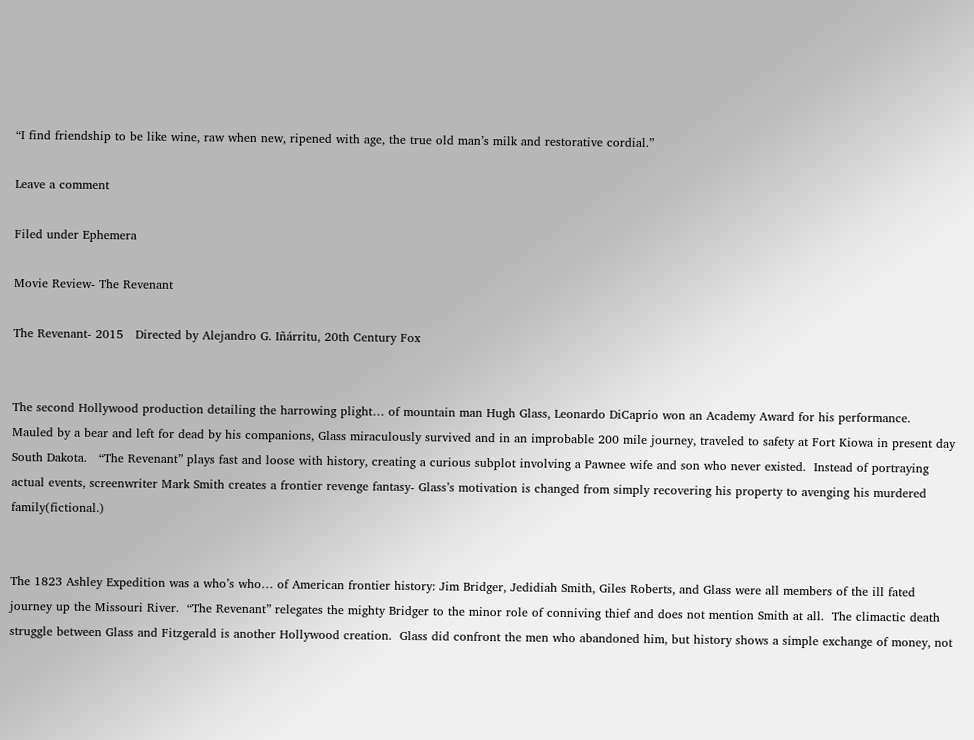“I find friendship to be like wine, raw when new, ripened with age, the true old man’s milk and restorative cordial.”

Leave a comment

Filed under Ephemera

Movie Review- The Revenant

The Revenant- 2015   Directed by Alejandro G. Iñárritu, 20th Century Fox


The second Hollywood production detailing the harrowing plight… of mountain man Hugh Glass, Leonardo DiCaprio won an Academy Award for his performance.  Mauled by a bear and left for dead by his companions, Glass miraculously survived and in an improbable 200 mile journey, traveled to safety at Fort Kiowa in present day South Dakota.   “The Revenant” plays fast and loose with history, creating a curious subplot involving a Pawnee wife and son who never existed.  Instead of portraying actual events, screenwriter Mark Smith creates a frontier revenge fantasy- Glass’s motivation is changed from simply recovering his property to avenging his murdered family(fictional.)


The 1823 Ashley Expedition was a who’s who… of American frontier history: Jim Bridger, Jedidiah Smith, Giles Roberts, and Glass were all members of the ill fated journey up the Missouri River.  “The Revenant” relegates the mighty Bridger to the minor role of conniving thief and does not mention Smith at all.  The climactic death struggle between Glass and Fitzgerald is another Hollywood creation.  Glass did confront the men who abandoned him, but history shows a simple exchange of money, not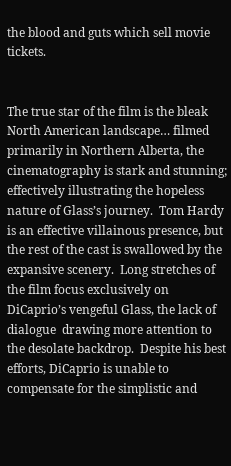the blood and guts which sell movie tickets.


The true star of the film is the bleak North American landscape… filmed primarily in Northern Alberta, the cinematography is stark and stunning; effectively illustrating the hopeless nature of Glass’s journey.  Tom Hardy is an effective villainous presence, but the rest of the cast is swallowed by the expansive scenery.  Long stretches of the film focus exclusively on DiCaprio’s vengeful Glass, the lack of dialogue  drawing more attention to the desolate backdrop.  Despite his best efforts, DiCaprio is unable to compensate for the simplistic and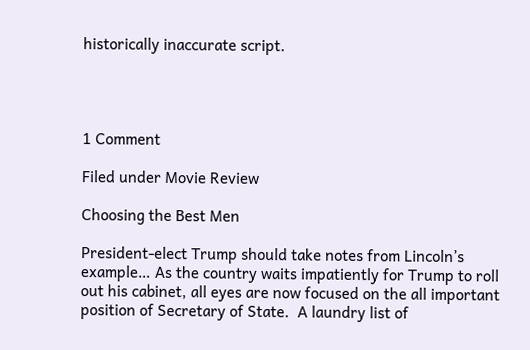historically inaccurate script.




1 Comment

Filed under Movie Review

Choosing the Best Men

President-elect Trump should take notes from Lincoln’s example… As the country waits impatiently for Trump to roll out his cabinet, all eyes are now focused on the all important position of Secretary of State.  A laundry list of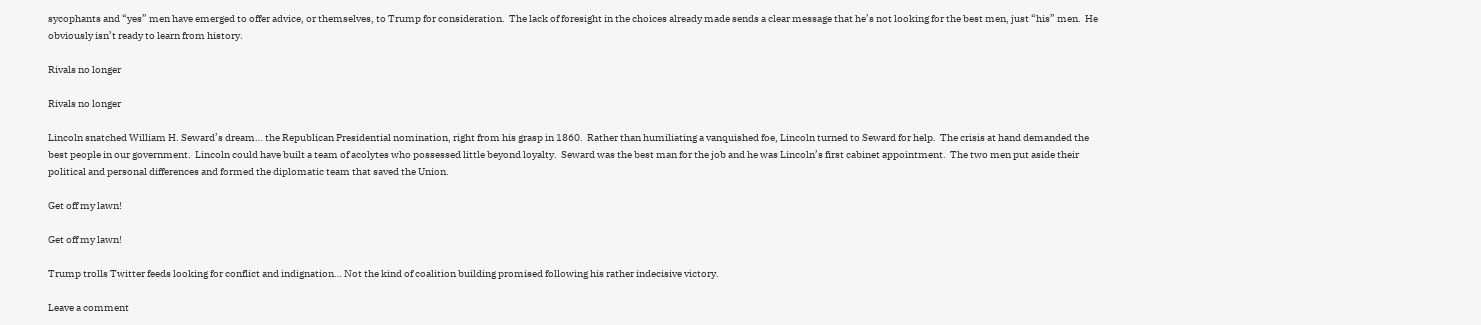sycophants and “yes” men have emerged to offer advice, or themselves, to Trump for consideration.  The lack of foresight in the choices already made sends a clear message that he’s not looking for the best men, just “his” men.  He obviously isn’t ready to learn from history.

Rivals no longer

Rivals no longer

Lincoln snatched William H. Seward’s dream… the Republican Presidential nomination, right from his grasp in 1860.  Rather than humiliating a vanquished foe, Lincoln turned to Seward for help.  The crisis at hand demanded the best people in our government.  Lincoln could have built a team of acolytes who possessed little beyond loyalty.  Seward was the best man for the job and he was Lincoln’s first cabinet appointment.  The two men put aside their political and personal differences and formed the diplomatic team that saved the Union.

Get off my lawn!

Get off my lawn!

Trump trolls Twitter feeds looking for conflict and indignation… Not the kind of coalition building promised following his rather indecisive victory.

Leave a comment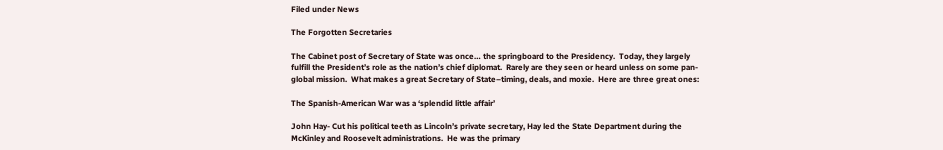Filed under News

The Forgotten Secretaries

The Cabinet post of Secretary of State was once… the springboard to the Presidency.  Today, they largely fulfill the President’s role as the nation’s chief diplomat.  Rarely are they seen or heard unless on some pan-global mission.  What makes a great Secretary of State–timing, deals, and moxie.  Here are three great ones:

The Spanish-American War was a ‘splendid little affair’

John Hay- Cut his political teeth as Lincoln’s private secretary, Hay led the State Department during the McKinley and Roosevelt administrations.  He was the primary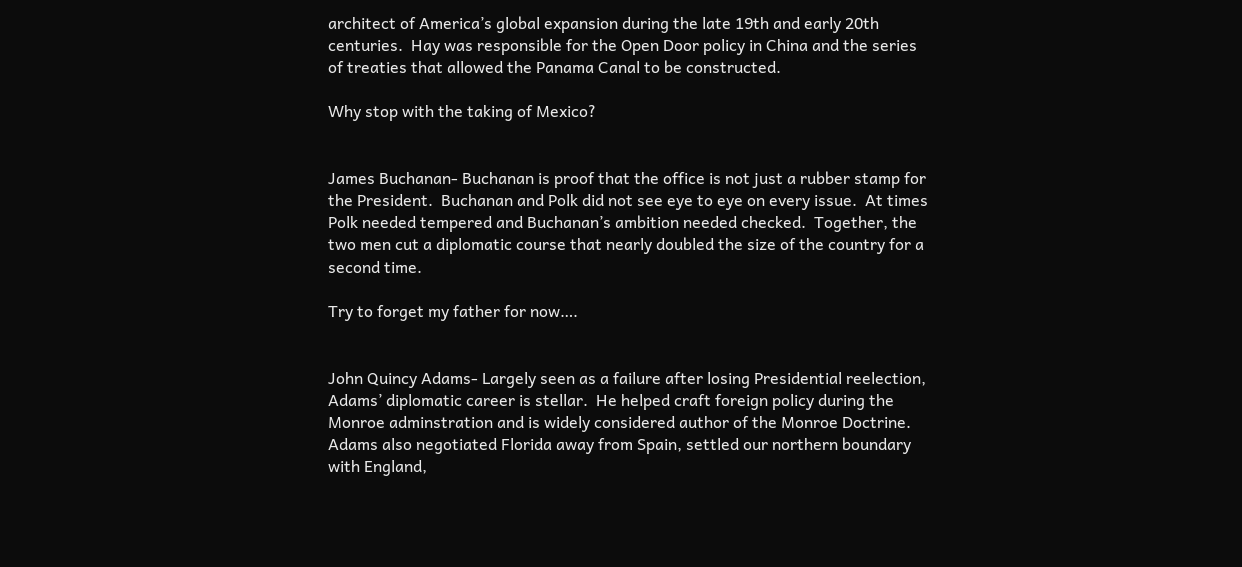architect of America’s global expansion during the late 19th and early 20th centuries.  Hay was responsible for the Open Door policy in China and the series of treaties that allowed the Panama Canal to be constructed.

Why stop with the taking of Mexico?


James Buchanan- Buchanan is proof that the office is not just a rubber stamp for the President.  Buchanan and Polk did not see eye to eye on every issue.  At times Polk needed tempered and Buchanan’s ambition needed checked.  Together, the two men cut a diplomatic course that nearly doubled the size of the country for a second time.

Try to forget my father for now….


John Quincy Adams- Largely seen as a failure after losing Presidential reelection, Adams’ diplomatic career is stellar.  He helped craft foreign policy during the Monroe adminstration and is widely considered author of the Monroe Doctrine.   Adams also negotiated Florida away from Spain, settled our northern boundary with England,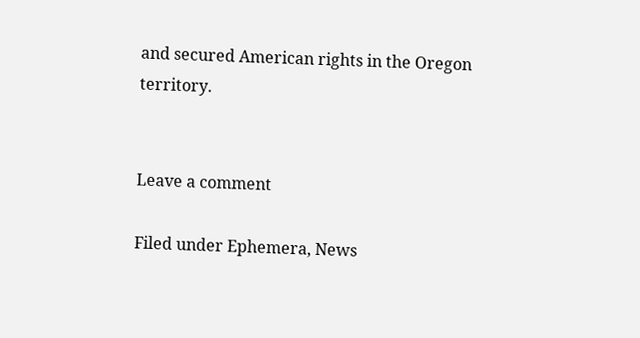and secured American rights in the Oregon territory.


Leave a comment

Filed under Ephemera, News